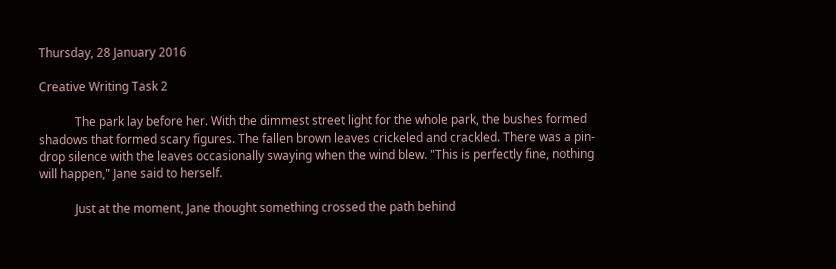Thursday, 28 January 2016

Creative Writing Task 2

            The park lay before her. With the dimmest street light for the whole park, the bushes formed shadows that formed scary figures. The fallen brown leaves crickeled and crackled. There was a pin-drop silence with the leaves occasionally swaying when the wind blew. "This is perfectly fine, nothing will happen," Jane said to herself.

            Just at the moment, Jane thought something crossed the path behind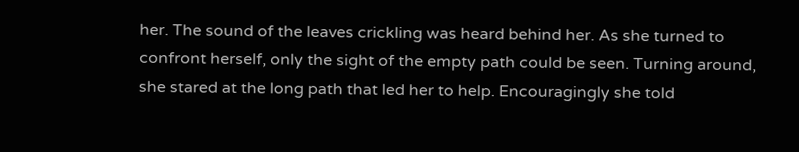her. The sound of the leaves crickling was heard behind her. As she turned to confront herself, only the sight of the empty path could be seen. Turning around, she stared at the long path that led her to help. Encouragingly she told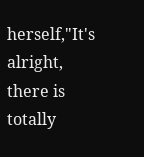herself,"It's alright, there is totally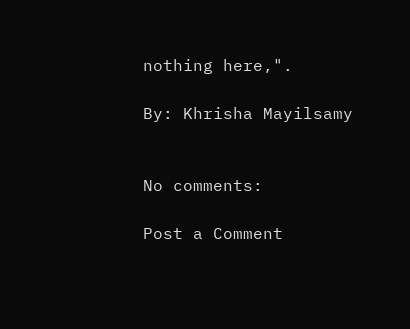nothing here,".

By: Khrisha Mayilsamy


No comments:

Post a Comment